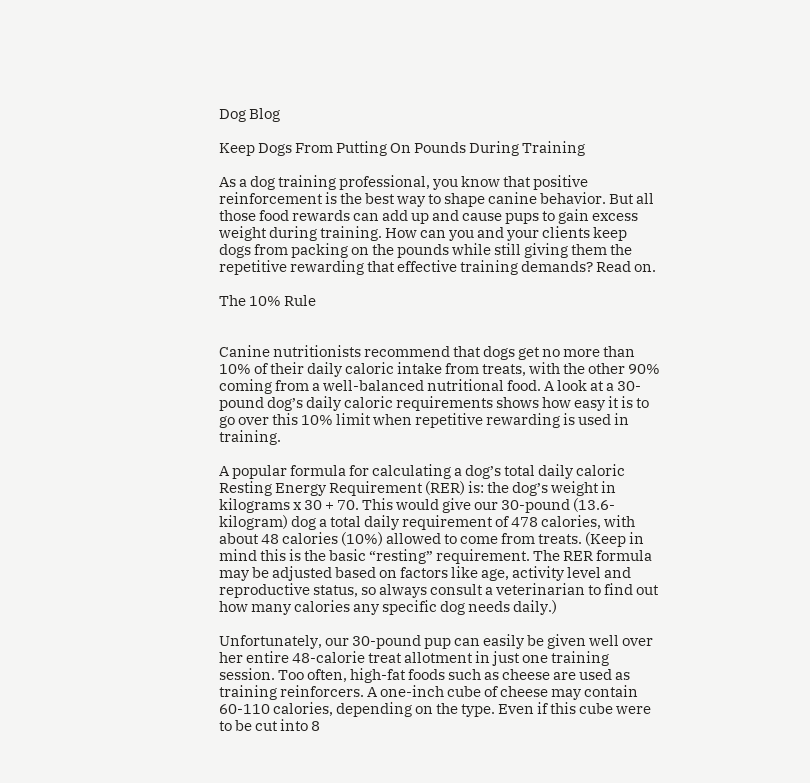Dog Blog

Keep Dogs From Putting On Pounds During Training

As a dog training professional, you know that positive reinforcement is the best way to shape canine behavior. But all those food rewards can add up and cause pups to gain excess weight during training. How can you and your clients keep dogs from packing on the pounds while still giving them the repetitive rewarding that effective training demands? Read on.

The 10% Rule


Canine nutritionists recommend that dogs get no more than 10% of their daily caloric intake from treats, with the other 90% coming from a well-balanced nutritional food. A look at a 30-pound dog’s daily caloric requirements shows how easy it is to go over this 10% limit when repetitive rewarding is used in training.

A popular formula for calculating a dog’s total daily caloric Resting Energy Requirement (RER) is: the dog’s weight in kilograms x 30 + 70. This would give our 30-pound (13.6-kilogram) dog a total daily requirement of 478 calories, with about 48 calories (10%) allowed to come from treats. (Keep in mind this is the basic “resting” requirement. The RER formula may be adjusted based on factors like age, activity level and reproductive status, so always consult a veterinarian to find out how many calories any specific dog needs daily.)

Unfortunately, our 30-pound pup can easily be given well over her entire 48-calorie treat allotment in just one training session. Too often, high-fat foods such as cheese are used as training reinforcers. A one-inch cube of cheese may contain 60-110 calories, depending on the type. Even if this cube were to be cut into 8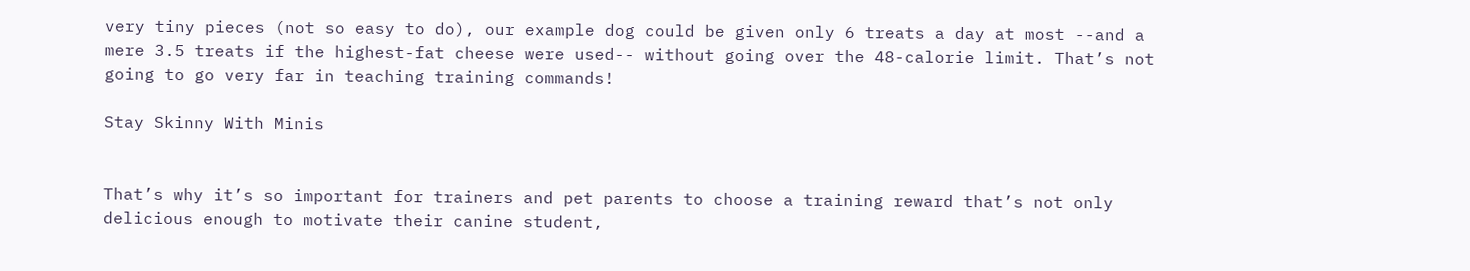very tiny pieces (not so easy to do), our example dog could be given only 6 treats a day at most --and a mere 3.5 treats if the highest-fat cheese were used-- without going over the 48-calorie limit. That’s not going to go very far in teaching training commands!

Stay Skinny With Minis


That’s why it’s so important for trainers and pet parents to choose a training reward that’s not only delicious enough to motivate their canine student,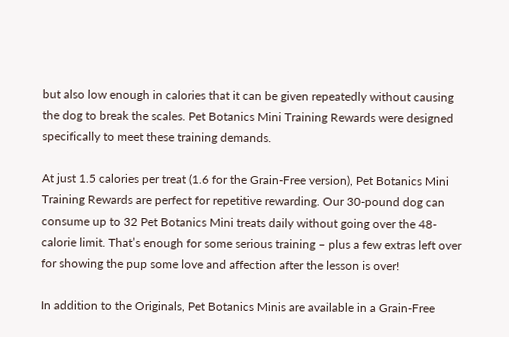but also low enough in calories that it can be given repeatedly without causing the dog to break the scales. Pet Botanics Mini Training Rewards were designed specifically to meet these training demands.

At just 1.5 calories per treat (1.6 for the Grain-Free version), Pet Botanics Mini Training Rewards are perfect for repetitive rewarding. Our 30-pound dog can consume up to 32 Pet Botanics Mini treats daily without going over the 48-calorie limit. That’s enough for some serious training – plus a few extras left over for showing the pup some love and affection after the lesson is over!

In addition to the Originals, Pet Botanics Minis are available in a Grain-Free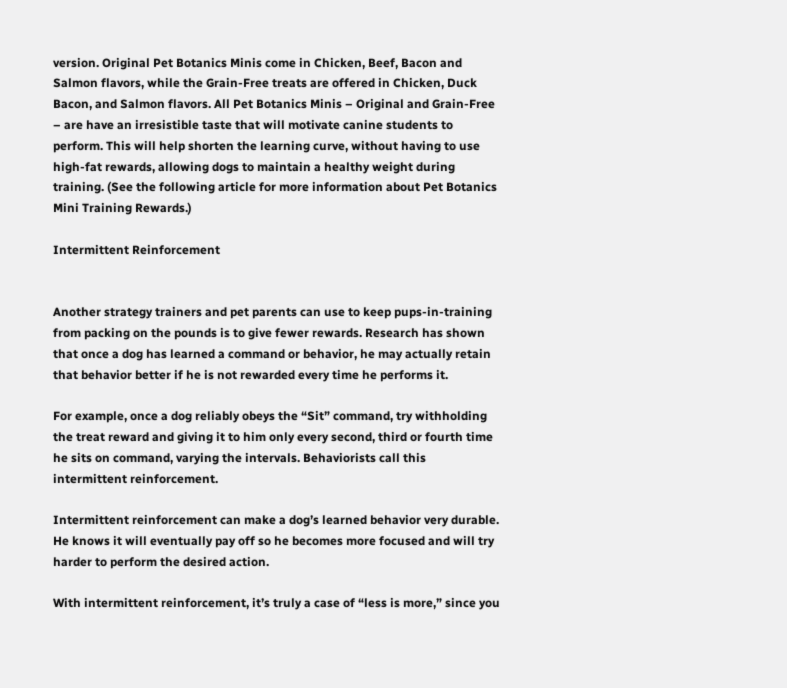version. Original Pet Botanics Minis come in Chicken, Beef, Bacon and Salmon flavors, while the Grain-Free treats are offered in Chicken, Duck Bacon, and Salmon flavors. All Pet Botanics Minis – Original and Grain-Free – are have an irresistible taste that will motivate canine students to perform. This will help shorten the learning curve, without having to use high-fat rewards, allowing dogs to maintain a healthy weight during training. (See the following article for more information about Pet Botanics Mini Training Rewards.)

Intermittent Reinforcement


Another strategy trainers and pet parents can use to keep pups-in-training from packing on the pounds is to give fewer rewards. Research has shown that once a dog has learned a command or behavior, he may actually retain that behavior better if he is not rewarded every time he performs it.

For example, once a dog reliably obeys the “Sit” command, try withholding the treat reward and giving it to him only every second, third or fourth time he sits on command, varying the intervals. Behaviorists call this intermittent reinforcement.

Intermittent reinforcement can make a dog’s learned behavior very durable. He knows it will eventually pay off so he becomes more focused and will try harder to perform the desired action.

With intermittent reinforcement, it’s truly a case of “less is more,” since you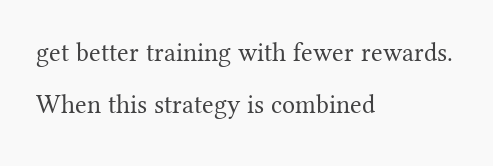get better training with fewer rewards. When this strategy is combined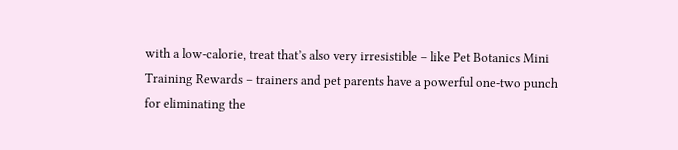with a low-calorie, treat that’s also very irresistible – like Pet Botanics Mini Training Rewards – trainers and pet parents have a powerful one-two punch for eliminating the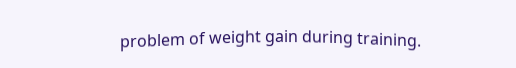problem of weight gain during training.